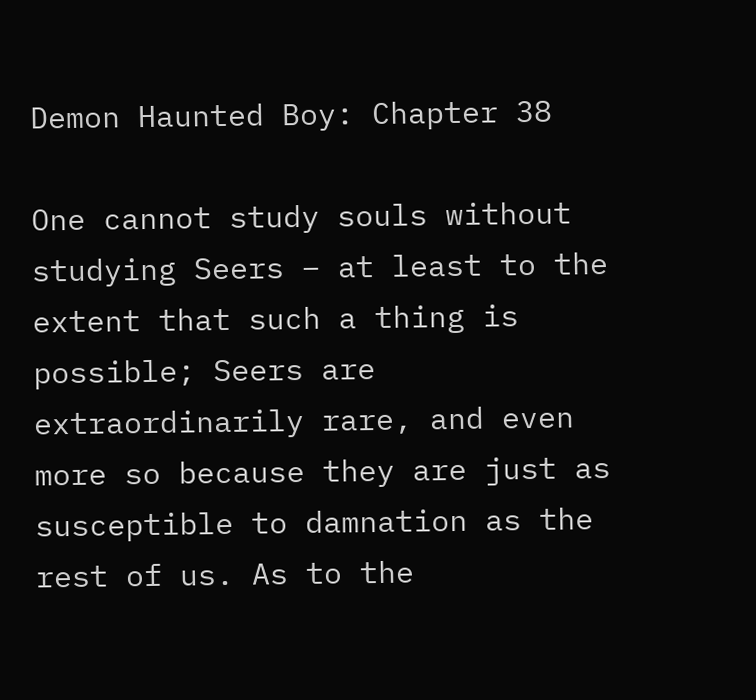Demon Haunted Boy: Chapter 38

One cannot study souls without studying Seers – at least to the extent that such a thing is possible; Seers are extraordinarily rare, and even more so because they are just as susceptible to damnation as the rest of us. As to the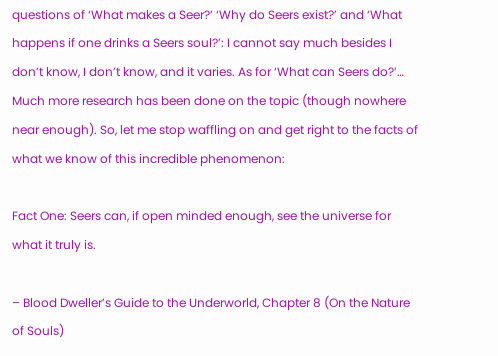questions of ‘What makes a Seer?’ ‘Why do Seers exist?’ and ‘What happens if one drinks a Seers soul?’: I cannot say much besides I don’t know, I don’t know, and it varies. As for ‘What can Seers do?’… Much more research has been done on the topic (though nowhere near enough). So, let me stop waffling on and get right to the facts of what we know of this incredible phenomenon:

Fact One: Seers can, if open minded enough, see the universe for what it truly is.

– Blood Dweller’s Guide to the Underworld, Chapter 8 (On the Nature of Souls)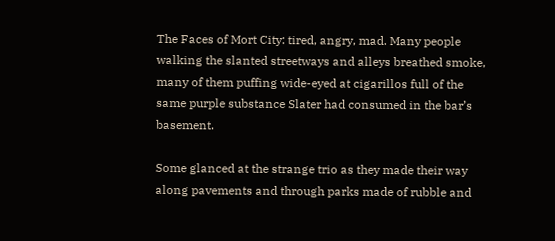The Faces of Mort City: tired, angry, mad. Many people walking the slanted streetways and alleys breathed smoke, many of them puffing wide-eyed at cigarillos full of the same purple substance Slater had consumed in the bar’s basement.

Some glanced at the strange trio as they made their way along pavements and through parks made of rubble and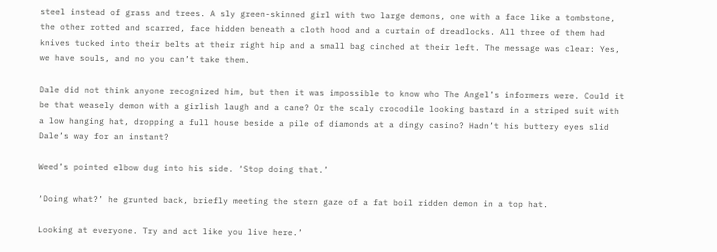steel instead of grass and trees. A sly green-skinned girl with two large demons, one with a face like a tombstone, the other rotted and scarred, face hidden beneath a cloth hood and a curtain of dreadlocks. All three of them had knives tucked into their belts at their right hip and a small bag cinched at their left. The message was clear: Yes, we have souls, and no you can’t take them.

Dale did not think anyone recognized him, but then it was impossible to know who The Angel’s informers were. Could it be that weasely demon with a girlish laugh and a cane? Or the scaly crocodile looking bastard in a striped suit with a low hanging hat, dropping a full house beside a pile of diamonds at a dingy casino? Hadn’t his buttery eyes slid Dale’s way for an instant?

Weed’s pointed elbow dug into his side. ‘Stop doing that.’

‘Doing what?’ he grunted back, briefly meeting the stern gaze of a fat boil ridden demon in a top hat.

Looking at everyone. Try and act like you live here.’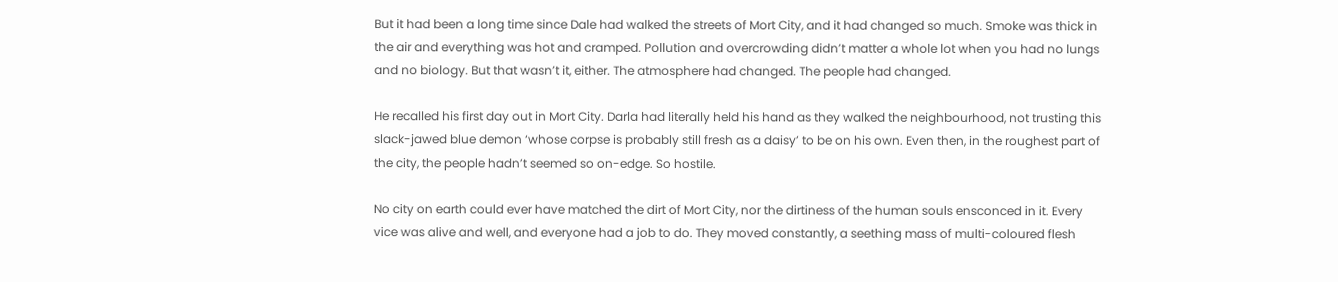But it had been a long time since Dale had walked the streets of Mort City, and it had changed so much. Smoke was thick in the air and everything was hot and cramped. Pollution and overcrowding didn’t matter a whole lot when you had no lungs and no biology. But that wasn’t it, either. The atmosphere had changed. The people had changed.

He recalled his first day out in Mort City. Darla had literally held his hand as they walked the neighbourhood, not trusting this slack-jawed blue demon ‘whose corpse is probably still fresh as a daisy’ to be on his own. Even then, in the roughest part of the city, the people hadn’t seemed so on-edge. So hostile.

No city on earth could ever have matched the dirt of Mort City, nor the dirtiness of the human souls ensconced in it. Every vice was alive and well, and everyone had a job to do. They moved constantly, a seething mass of multi-coloured flesh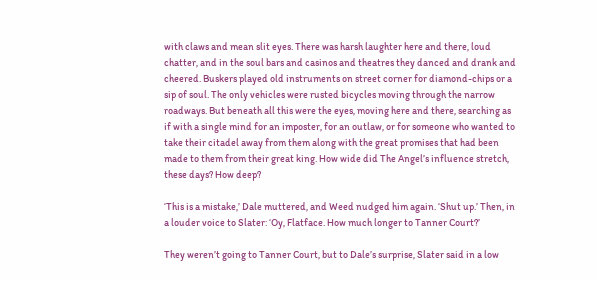with claws and mean slit eyes. There was harsh laughter here and there, loud chatter, and in the soul bars and casinos and theatres they danced and drank and cheered. Buskers played old instruments on street corner for diamond-chips or a sip of soul. The only vehicles were rusted bicycles moving through the narrow roadways. But beneath all this were the eyes, moving here and there, searching as if with a single mind for an imposter, for an outlaw, or for someone who wanted to take their citadel away from them along with the great promises that had been made to them from their great king. How wide did The Angel’s influence stretch, these days? How deep?

‘This is a mistake,’ Dale muttered, and Weed nudged him again. ‘Shut up.’ Then, in a louder voice to Slater: ‘Oy, Flatface. How much longer to Tanner Court?’

They weren’t going to Tanner Court, but to Dale’s surprise, Slater said in a low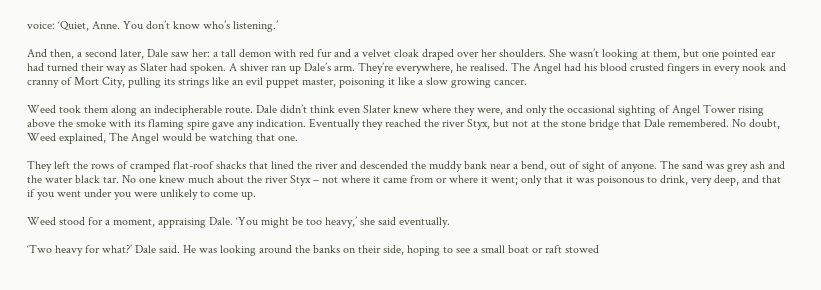voice: ‘Quiet, Anne. You don’t know who’s listening.’

And then, a second later, Dale saw her: a tall demon with red fur and a velvet cloak draped over her shoulders. She wasn’t looking at them, but one pointed ear had turned their way as Slater had spoken. A shiver ran up Dale’s arm. They’re everywhere, he realised. The Angel had his blood crusted fingers in every nook and cranny of Mort City, pulling its strings like an evil puppet master, poisoning it like a slow growing cancer.

Weed took them along an indecipherable route. Dale didn’t think even Slater knew where they were, and only the occasional sighting of Angel Tower rising above the smoke with its flaming spire gave any indication. Eventually they reached the river Styx, but not at the stone bridge that Dale remembered. No doubt, Weed explained, The Angel would be watching that one.

They left the rows of cramped flat-roof shacks that lined the river and descended the muddy bank near a bend, out of sight of anyone. The sand was grey ash and the water black tar. No one knew much about the river Styx – not where it came from or where it went; only that it was poisonous to drink, very deep, and that if you went under you were unlikely to come up.

Weed stood for a moment, appraising Dale. ‘You might be too heavy,’ she said eventually.

‘Two heavy for what?’ Dale said. He was looking around the banks on their side, hoping to see a small boat or raft stowed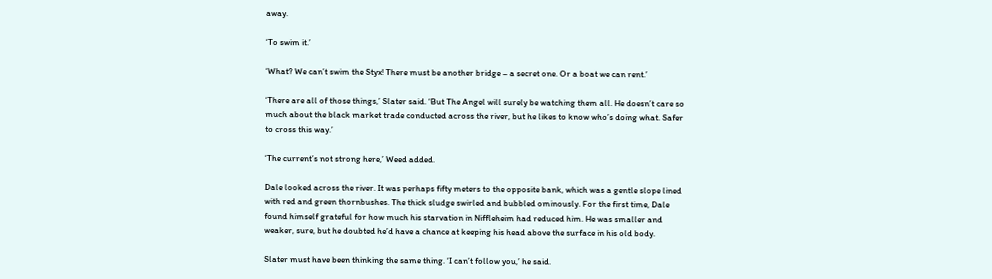away.

‘To swim it.’

‘What? We can’t swim the Styx! There must be another bridge – a secret one. Or a boat we can rent.’

‘There are all of those things,’ Slater said. ‘But The Angel will surely be watching them all. He doesn’t care so much about the black market trade conducted across the river, but he likes to know who’s doing what. Safer to cross this way.’

‘The current’s not strong here,’ Weed added.

Dale looked across the river. It was perhaps fifty meters to the opposite bank, which was a gentle slope lined with red and green thornbushes. The thick sludge swirled and bubbled ominously. For the first time, Dale found himself grateful for how much his starvation in Niffleheim had reduced him. He was smaller and weaker, sure, but he doubted he’d have a chance at keeping his head above the surface in his old body.

Slater must have been thinking the same thing. ‘I can’t follow you,’ he said.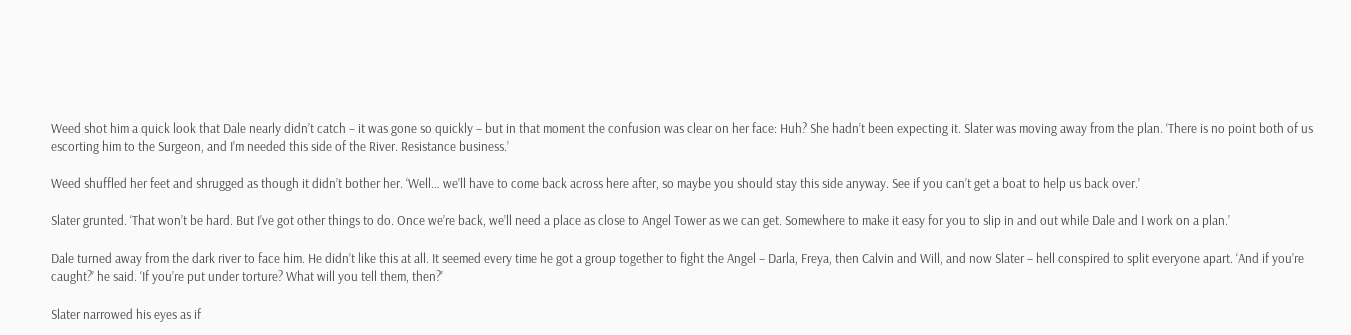Weed shot him a quick look that Dale nearly didn’t catch – it was gone so quickly – but in that moment the confusion was clear on her face: Huh? She hadn’t been expecting it. Slater was moving away from the plan. ‘There is no point both of us escorting him to the Surgeon, and I’m needed this side of the River. Resistance business.’

Weed shuffled her feet and shrugged as though it didn’t bother her. ‘Well… we’ll have to come back across here after, so maybe you should stay this side anyway. See if you can’t get a boat to help us back over.’

Slater grunted. ‘That won’t be hard. But I’ve got other things to do. Once we’re back, we’ll need a place as close to Angel Tower as we can get. Somewhere to make it easy for you to slip in and out while Dale and I work on a plan.’

Dale turned away from the dark river to face him. He didn’t like this at all. It seemed every time he got a group together to fight the Angel – Darla, Freya, then Calvin and Will, and now Slater – hell conspired to split everyone apart. ‘And if you’re caught?’ he said. ‘If you’re put under torture? What will you tell them, then?’

Slater narrowed his eyes as if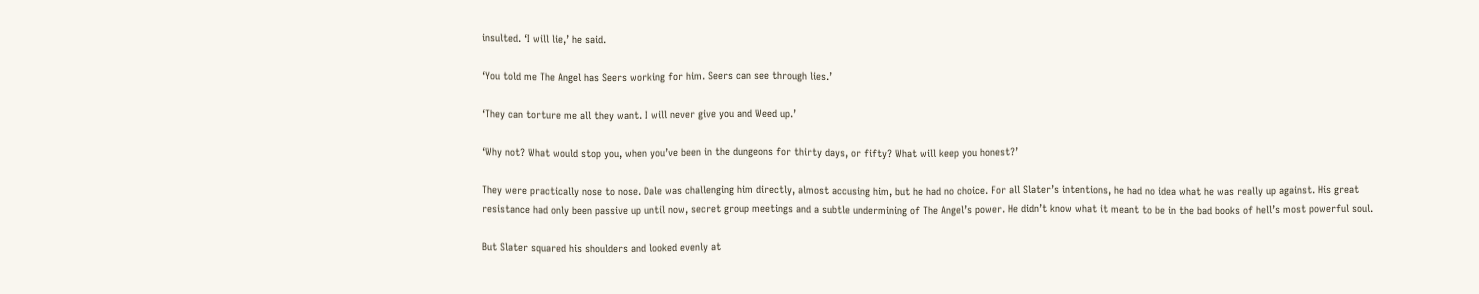insulted. ‘I will lie,’ he said.

‘You told me The Angel has Seers working for him. Seers can see through lies.’

‘They can torture me all they want. I will never give you and Weed up.’

‘Why not? What would stop you, when you’ve been in the dungeons for thirty days, or fifty? What will keep you honest?’

They were practically nose to nose. Dale was challenging him directly, almost accusing him, but he had no choice. For all Slater’s intentions, he had no idea what he was really up against. His great resistance had only been passive up until now, secret group meetings and a subtle undermining of The Angel’s power. He didn’t know what it meant to be in the bad books of hell’s most powerful soul.

But Slater squared his shoulders and looked evenly at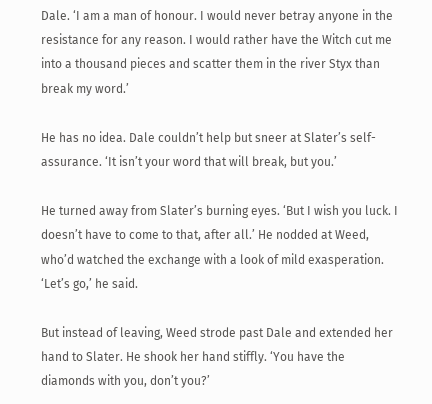Dale. ‘I am a man of honour. I would never betray anyone in the resistance for any reason. I would rather have the Witch cut me into a thousand pieces and scatter them in the river Styx than break my word.’

He has no idea. Dale couldn’t help but sneer at Slater’s self-assurance. ‘It isn’t your word that will break, but you.’

He turned away from Slater’s burning eyes. ‘But I wish you luck. I doesn’t have to come to that, after all.’ He nodded at Weed, who’d watched the exchange with a look of mild exasperation. ‘Let’s go,’ he said.

But instead of leaving, Weed strode past Dale and extended her hand to Slater. He shook her hand stiffly. ‘You have the diamonds with you, don’t you?’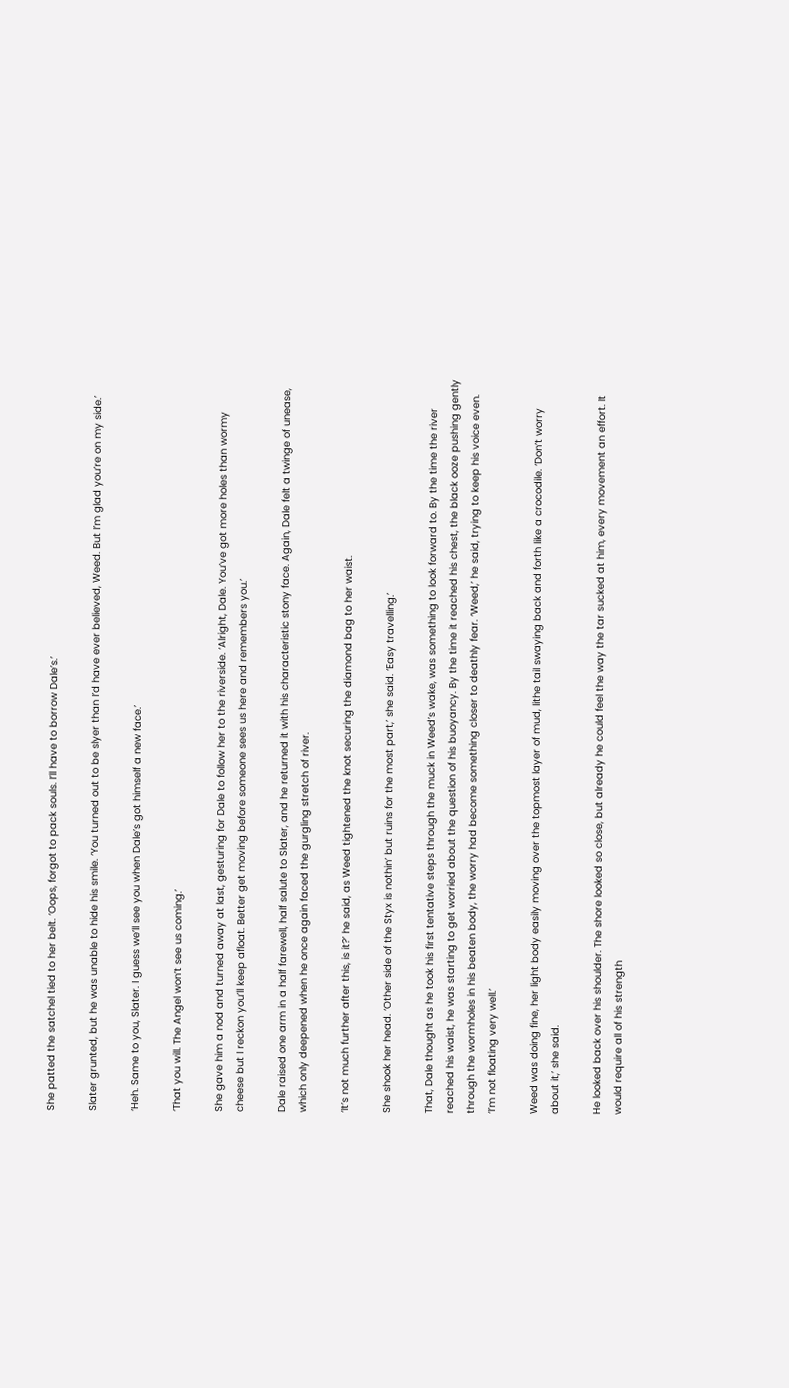She patted the satchel tied to her belt. ‘Oops, forgot to pack souls. I’ll have to borrow Dale’s.’

Slater grunted, but he was unable to hide his smile. ‘You turned out to be slyer than I’d have ever believed, Weed. But I’m glad you’re on my side.’

‘Heh. Same to you, Slater. I guess we’ll see you when Dale’s got himself a new face.’

‘That you will. The Angel won’t see us coming.’

She gave him a nod and turned away at last, gesturing for Dale to follow her to the riverside. ‘Alright, Dale. You’ve got more holes than wormy cheese but I reckon you’ll keep afloat. Better get moving before someone sees us here and remembers you.’

Dale raised one arm in a half farewell, half salute to Slater, and he returned it with his characteristic stony face. Again, Dale felt a twinge of unease, which only deepened when he once again faced the gurgling stretch of river.

‘It’s not much further after this, is it?’ he said, as Weed tightened the knot securing the diamond bag to her waist.

She shook her head. ‘Other side of the Styx is nothin’ but ruins for the most part,’ she said. ‘Easy travelling.’

That, Dale thought as he took his first tentative steps through the muck in Weed’s wake, was something to look forward to. By the time the river reached his waist, he was starting to get worried about the question of his buoyancy. By the time it reached his chest, the black ooze pushing gently through the wormholes in his beaten body, the worry had become something closer to deathly fear. ‘Weed,’ he said, trying to keep his voice even. ‘I’m not floating very well.’

Weed was doing fine, her light body easily moving over the topmost layer of mud, lithe tail swaying back and forth like a crocodile. ‘Don’t worry about it,’ she said.

He looked back over his shoulder. The shore looked so close, but already he could feel the way the tar sucked at him, every movement an effort. It would require all of his strength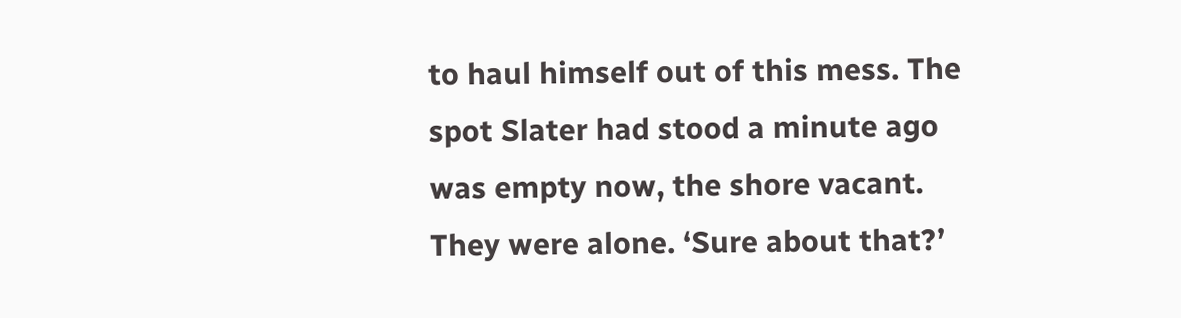to haul himself out of this mess. The spot Slater had stood a minute ago was empty now, the shore vacant. They were alone. ‘Sure about that?’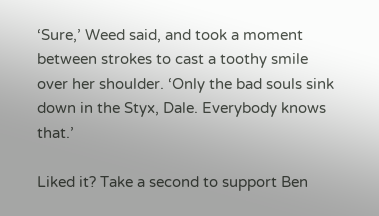‘Sure,’ Weed said, and took a moment between strokes to cast a toothy smile over her shoulder. ‘Only the bad souls sink down in the Styx, Dale. Everybody knows that.’

Liked it? Take a second to support Ben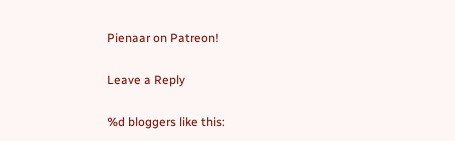Pienaar on Patreon!

Leave a Reply

%d bloggers like this: